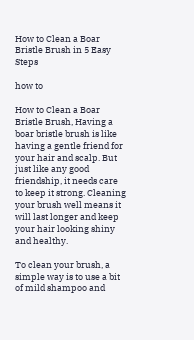How to Clean a Boar Bristle Brush in 5 Easy Steps

how to

How to Clean a Boar Bristle Brush, Having a boar bristle brush is like having a gentle friend for your hair and scalp. But just like any good friendship, it needs care to keep it strong. Cleaning your brush well means it will last longer and keep your hair looking shiny and healthy.

To clean your brush, a simple way is to use a bit of mild shampoo and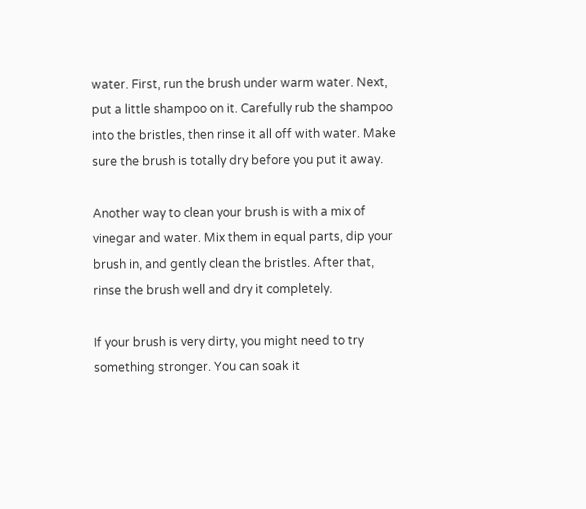water. First, run the brush under warm water. Next, put a little shampoo on it. Carefully rub the shampoo into the bristles, then rinse it all off with water. Make sure the brush is totally dry before you put it away.

Another way to clean your brush is with a mix of vinegar and water. Mix them in equal parts, dip your brush in, and gently clean the bristles. After that, rinse the brush well and dry it completely.

If your brush is very dirty, you might need to try something stronger. You can soak it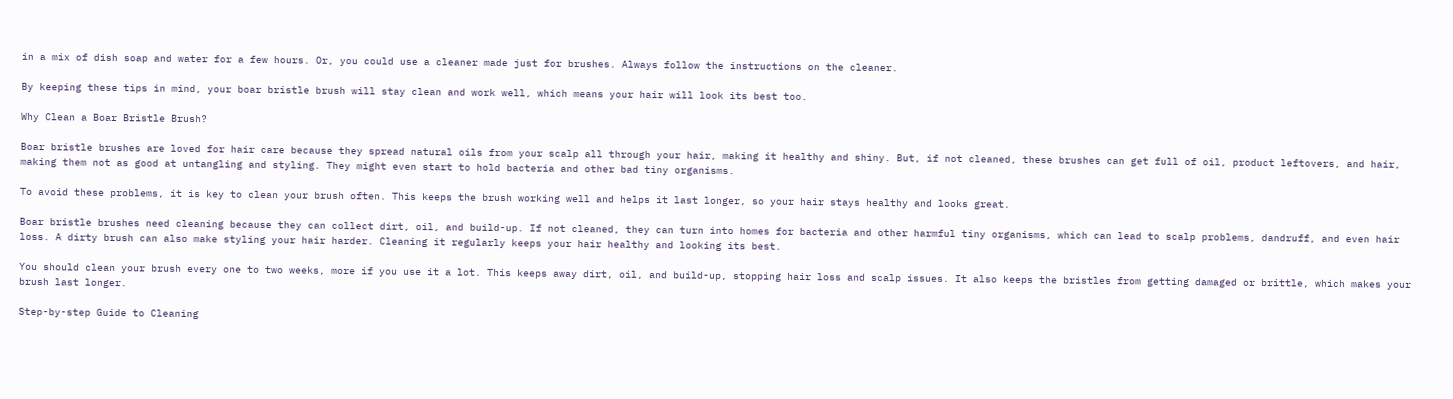in a mix of dish soap and water for a few hours. Or, you could use a cleaner made just for brushes. Always follow the instructions on the cleaner.

By keeping these tips in mind, your boar bristle brush will stay clean and work well, which means your hair will look its best too.

Why Clean a Boar Bristle Brush?

Boar bristle brushes are loved for hair care because they spread natural oils from your scalp all through your hair, making it healthy and shiny. But, if not cleaned, these brushes can get full of oil, product leftovers, and hair, making them not as good at untangling and styling. They might even start to hold bacteria and other bad tiny organisms.

To avoid these problems, it is key to clean your brush often. This keeps the brush working well and helps it last longer, so your hair stays healthy and looks great.

Boar bristle brushes need cleaning because they can collect dirt, oil, and build-up. If not cleaned, they can turn into homes for bacteria and other harmful tiny organisms, which can lead to scalp problems, dandruff, and even hair loss. A dirty brush can also make styling your hair harder. Cleaning it regularly keeps your hair healthy and looking its best.

You should clean your brush every one to two weeks, more if you use it a lot. This keeps away dirt, oil, and build-up, stopping hair loss and scalp issues. It also keeps the bristles from getting damaged or brittle, which makes your brush last longer.

Step-by-step Guide to Cleaning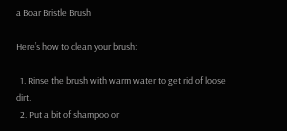a Boar Bristle Brush

Here’s how to clean your brush:

  1. Rinse the brush with warm water to get rid of loose dirt.
  2. Put a bit of shampoo or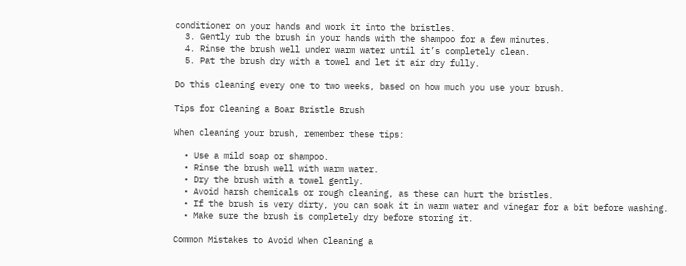conditioner on your hands and work it into the bristles.
  3. Gently rub the brush in your hands with the shampoo for a few minutes.
  4. Rinse the brush well under warm water until it’s completely clean.
  5. Pat the brush dry with a towel and let it air dry fully.

Do this cleaning every one to two weeks, based on how much you use your brush.

Tips for Cleaning a Boar Bristle Brush

When cleaning your brush, remember these tips:

  • Use a mild soap or shampoo.
  • Rinse the brush well with warm water.
  • Dry the brush with a towel gently.
  • Avoid harsh chemicals or rough cleaning, as these can hurt the bristles.
  • If the brush is very dirty, you can soak it in warm water and vinegar for a bit before washing.
  • Make sure the brush is completely dry before storing it.

Common Mistakes to Avoid When Cleaning a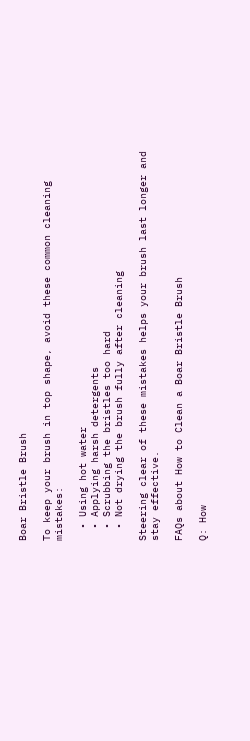Boar Bristle Brush

To keep your brush in top shape, avoid these common cleaning mistakes:

  • Using hot water
  • Applying harsh detergents
  • Scrubbing the bristles too hard
  • Not drying the brush fully after cleaning

Steering clear of these mistakes helps your brush last longer and stay effective.

FAQs about How to Clean a Boar Bristle Brush

Q: How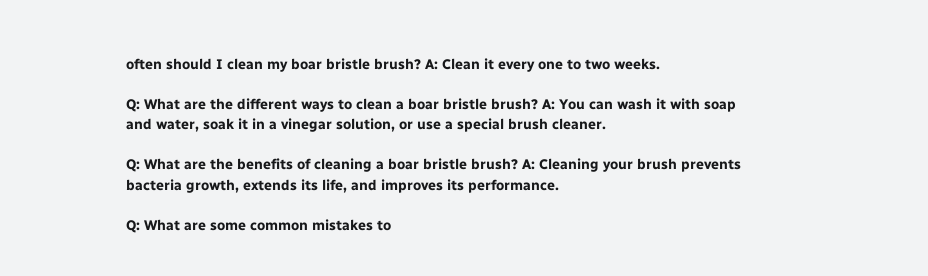often should I clean my boar bristle brush? A: Clean it every one to two weeks.

Q: What are the different ways to clean a boar bristle brush? A: You can wash it with soap and water, soak it in a vinegar solution, or use a special brush cleaner.

Q: What are the benefits of cleaning a boar bristle brush? A: Cleaning your brush prevents bacteria growth, extends its life, and improves its performance.

Q: What are some common mistakes to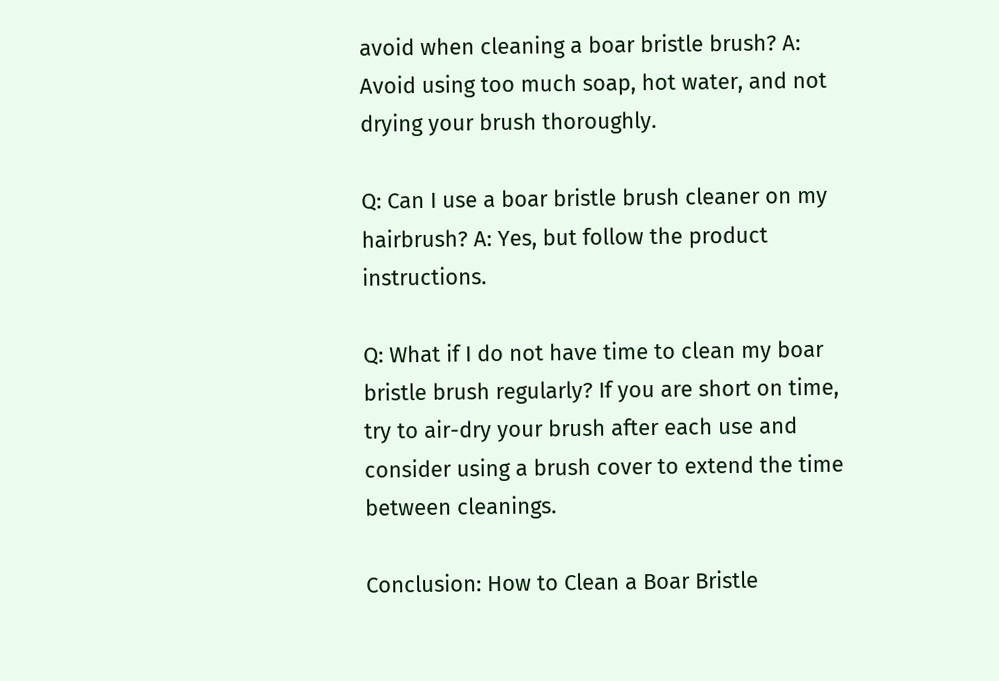avoid when cleaning a boar bristle brush? A: Avoid using too much soap, hot water, and not drying your brush thoroughly.

Q: Can I use a boar bristle brush cleaner on my hairbrush? A: Yes, but follow the product instructions.

Q: What if I do not have time to clean my boar bristle brush regularly? If you are short on time, try to air-dry your brush after each use and consider using a brush cover to extend the time between cleanings.

Conclusion: How to Clean a Boar Bristle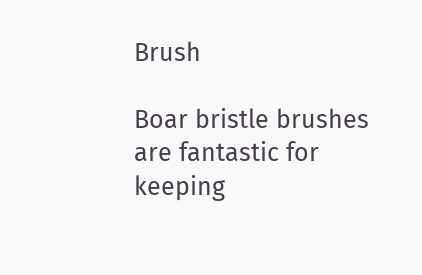Brush

Boar bristle brushes are fantastic for keeping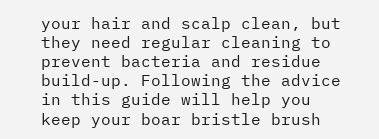your hair and scalp clean, but they need regular cleaning to prevent bacteria and residue build-up. Following the advice in this guide will help you keep your boar bristle brush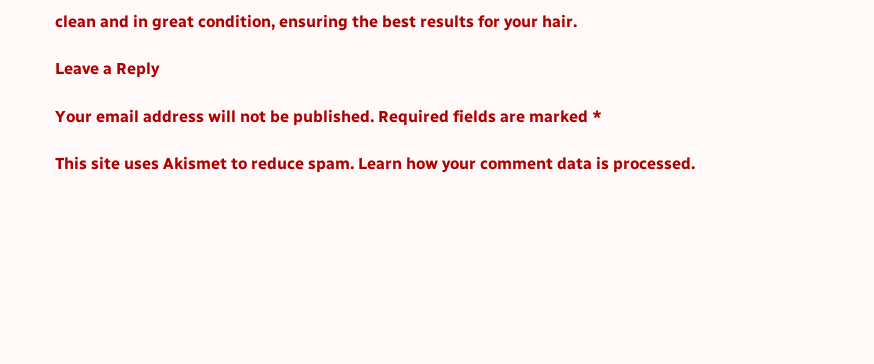clean and in great condition, ensuring the best results for your hair.

Leave a Reply

Your email address will not be published. Required fields are marked *

This site uses Akismet to reduce spam. Learn how your comment data is processed.